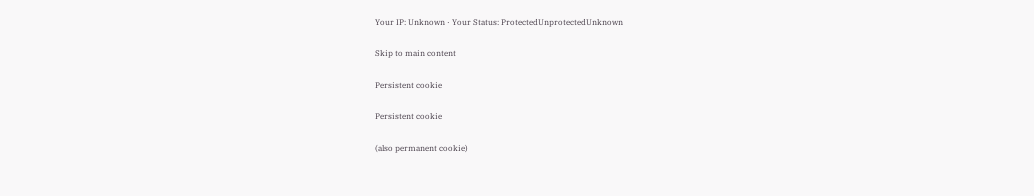Your IP: Unknown · Your Status: ProtectedUnprotectedUnknown

Skip to main content

Persistent cookie

Persistent cookie

(also permanent cookie)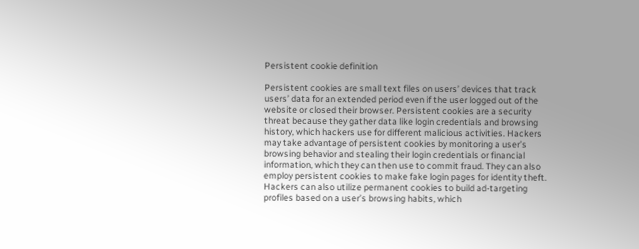Persistent cookie definition

Persistent cookies are small text files on users’ devices that track users’ data for an extended period even if the user logged out of the website or closed their browser. Persistent cookies are a security threat because they gather data like login credentials and browsing history, which hackers use for different malicious activities. Hackers may take advantage of persistent cookies by monitoring a user’s browsing behavior and stealing their login credentials or financial information, which they can then use to commit fraud. They can also employ persistent cookies to make fake login pages for identity theft. Hackers can also utilize permanent cookies to build ad-targeting profiles based on a user’s browsing habits, which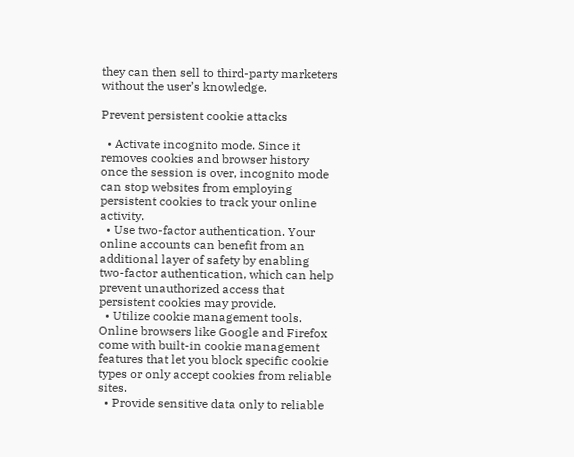they can then sell to third-party marketers without the user’s knowledge.

Prevent persistent cookie attacks

  • Activate incognito mode. Since it removes cookies and browser history once the session is over, incognito mode can stop websites from employing persistent cookies to track your online activity.
  • Use two-factor authentication. Your online accounts can benefit from an additional layer of safety by enabling two-factor authentication, which can help prevent unauthorized access that persistent cookies may provide.
  • Utilize cookie management tools. Online browsers like Google and Firefox come with built-in cookie management features that let you block specific cookie types or only accept cookies from reliable sites.
  • Provide sensitive data only to reliable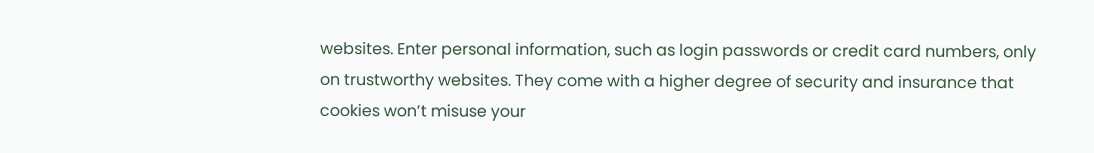websites. Enter personal information, such as login passwords or credit card numbers, only on trustworthy websites. They come with a higher degree of security and insurance that cookies won’t misuse your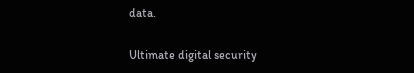data.

Ultimate digital security